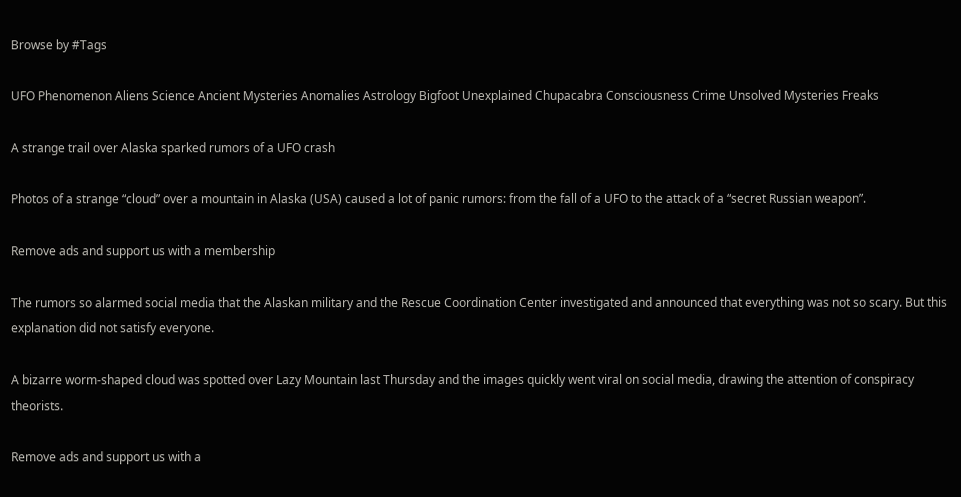Browse by #Tags

UFO Phenomenon Aliens Science Ancient Mysteries Anomalies Astrology Bigfoot Unexplained Chupacabra Consciousness Crime Unsolved Mysteries Freaks

A strange trail over Alaska sparked rumors of a UFO crash

Photos of a strange “cloud” over a mountain in Alaska (USA) caused a lot of panic rumors: from the fall of a UFO to the attack of a “secret Russian weapon”.

Remove ads and support us with a membership

The rumors so alarmed social media that the Alaskan military and the Rescue Coordination Center investigated and announced that everything was not so scary. But this explanation did not satisfy everyone.

A bizarre worm-shaped cloud was spotted over Lazy Mountain last Thursday and the images quickly went viral on social media, drawing the attention of conspiracy theorists.

Remove ads and support us with a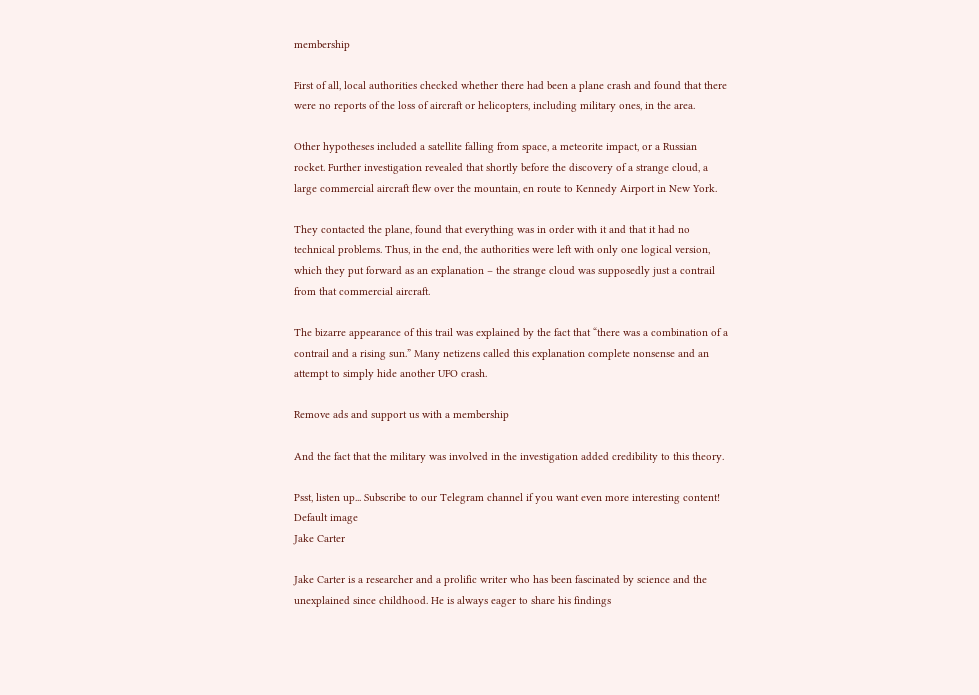membership

First of all, local authorities checked whether there had been a plane crash and found that there were no reports of the loss of aircraft or helicopters, including military ones, in the area.

Other hypotheses included a satellite falling from space, a meteorite impact, or a Russian rocket. Further investigation revealed that shortly before the discovery of a strange cloud, a large commercial aircraft flew over the mountain, en route to Kennedy Airport in New York.

They contacted the plane, found that everything was in order with it and that it had no technical problems. Thus, in the end, the authorities were left with only one logical version, which they put forward as an explanation – the strange cloud was supposedly just a contrail from that commercial aircraft.

The bizarre appearance of this trail was explained by the fact that “there was a combination of a contrail and a rising sun.” Many netizens called this explanation complete nonsense and an attempt to simply hide another UFO crash.

Remove ads and support us with a membership

And the fact that the military was involved in the investigation added credibility to this theory.

Psst, listen up... Subscribe to our Telegram channel if you want even more interesting content!
Default image
Jake Carter

Jake Carter is a researcher and a prolific writer who has been fascinated by science and the unexplained since childhood. He is always eager to share his findings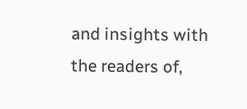and insights with the readers of,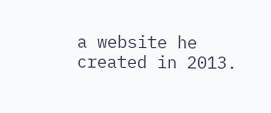a website he created in 2013.